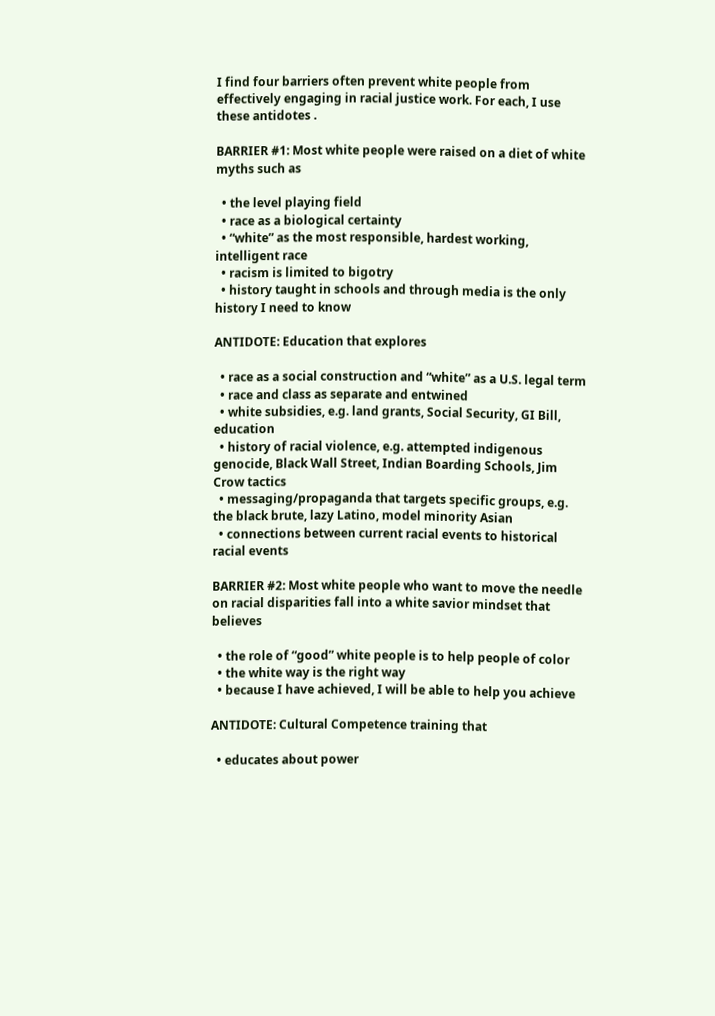I find four barriers often prevent white people from effectively engaging in racial justice work. For each, I use these antidotes .

BARRIER #1: Most white people were raised on a diet of white myths such as

  • the level playing field
  • race as a biological certainty
  • “white” as the most responsible, hardest working, intelligent race
  • racism is limited to bigotry
  • history taught in schools and through media is the only history I need to know

ANTIDOTE: Education that explores

  • race as a social construction and “white” as a U.S. legal term
  • race and class as separate and entwined
  • white subsidies, e.g. land grants, Social Security, GI Bill, education
  • history of racial violence, e.g. attempted indigenous genocide, Black Wall Street, Indian Boarding Schools, Jim Crow tactics
  • messaging/propaganda that targets specific groups, e.g. the black brute, lazy Latino, model minority Asian
  • connections between current racial events to historical racial events

BARRIER #2: Most white people who want to move the needle on racial disparities fall into a white savior mindset that believes

  • the role of “good” white people is to help people of color
  • the white way is the right way
  • because I have achieved, I will be able to help you achieve

ANTIDOTE: Cultural Competence training that

  • educates about power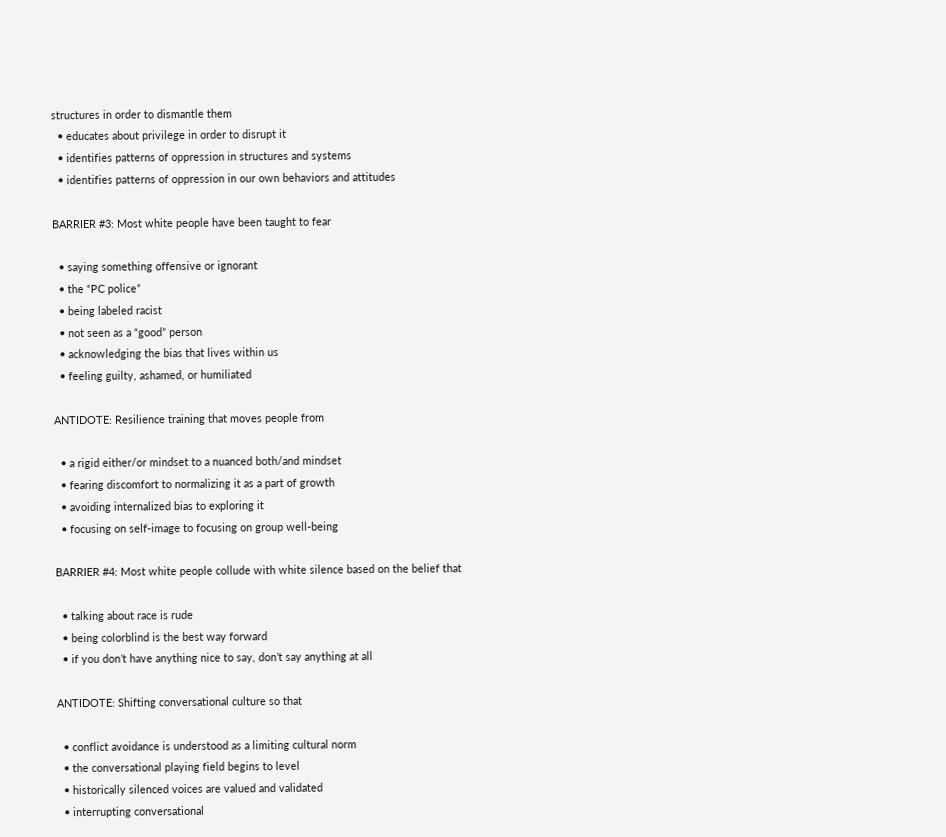structures in order to dismantle them
  • educates about privilege in order to disrupt it
  • identifies patterns of oppression in structures and systems
  • identifies patterns of oppression in our own behaviors and attitudes

BARRIER #3: Most white people have been taught to fear

  • saying something offensive or ignorant
  • the “PC police”
  • being labeled racist
  • not seen as a “good” person
  • acknowledging the bias that lives within us
  • feeling guilty, ashamed, or humiliated

ANTIDOTE: Resilience training that moves people from

  • a rigid either/or mindset to a nuanced both/and mindset
  • fearing discomfort to normalizing it as a part of growth
  • avoiding internalized bias to exploring it
  • focusing on self-image to focusing on group well-being

BARRIER #4: Most white people collude with white silence based on the belief that

  • talking about race is rude
  • being colorblind is the best way forward
  • if you don’t have anything nice to say, don’t say anything at all

ANTIDOTE: Shifting conversational culture so that

  • conflict avoidance is understood as a limiting cultural norm
  • the conversational playing field begins to level
  • historically silenced voices are valued and validated
  • interrupting conversational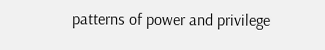patterns of power and privilege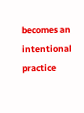becomes an intentional practice